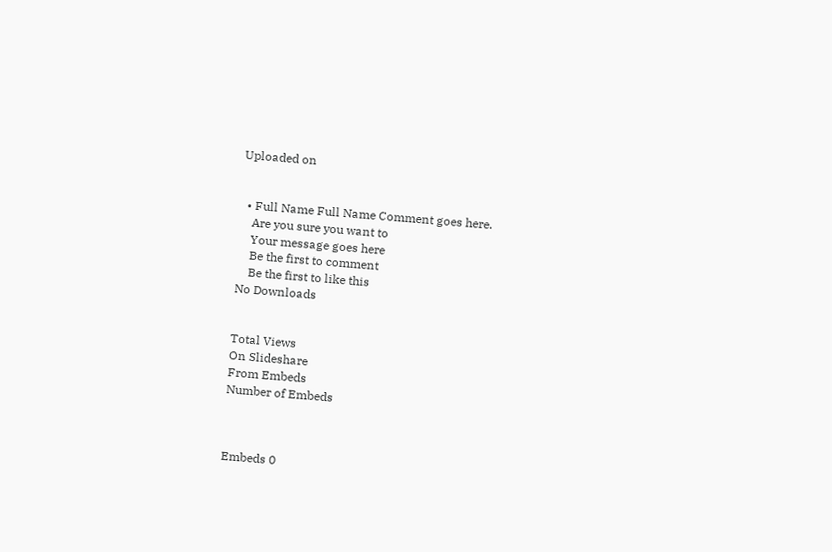Uploaded on


  • Full Name Full Name Comment goes here.
    Are you sure you want to
    Your message goes here
    Be the first to comment
    Be the first to like this
No Downloads


Total Views
On Slideshare
From Embeds
Number of Embeds



Embeds 0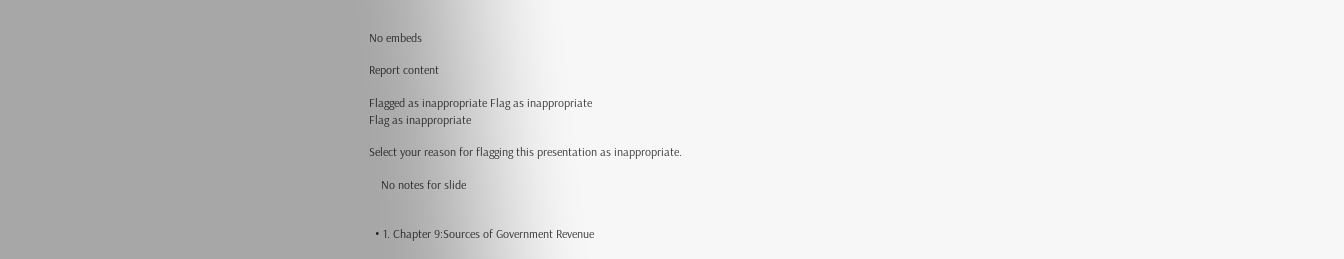No embeds

Report content

Flagged as inappropriate Flag as inappropriate
Flag as inappropriate

Select your reason for flagging this presentation as inappropriate.

    No notes for slide


  • 1. Chapter 9:Sources of Government Revenue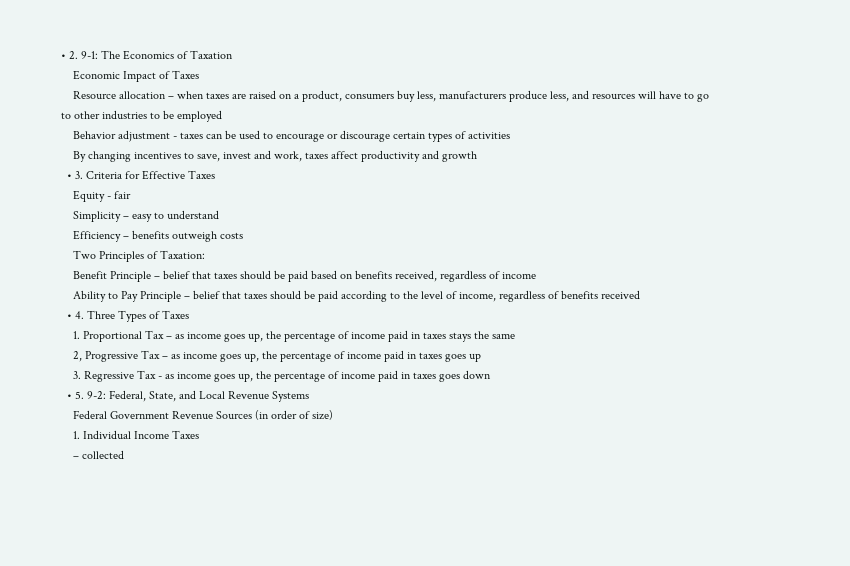• 2. 9-1: The Economics of Taxation
    Economic Impact of Taxes
    Resource allocation – when taxes are raised on a product, consumers buy less, manufacturers produce less, and resources will have to go to other industries to be employed
    Behavior adjustment - taxes can be used to encourage or discourage certain types of activities
    By changing incentives to save, invest and work, taxes affect productivity and growth
  • 3. Criteria for Effective Taxes
    Equity - fair
    Simplicity – easy to understand
    Efficiency – benefits outweigh costs
    Two Principles of Taxation:
    Benefit Principle – belief that taxes should be paid based on benefits received, regardless of income
    Ability to Pay Principle – belief that taxes should be paid according to the level of income, regardless of benefits received
  • 4. Three Types of Taxes
    1. Proportional Tax – as income goes up, the percentage of income paid in taxes stays the same
    2, Progressive Tax – as income goes up, the percentage of income paid in taxes goes up
    3. Regressive Tax - as income goes up, the percentage of income paid in taxes goes down
  • 5. 9-2: Federal, State, and Local Revenue Systems
    Federal Government Revenue Sources (in order of size)
    1. Individual Income Taxes
    – collected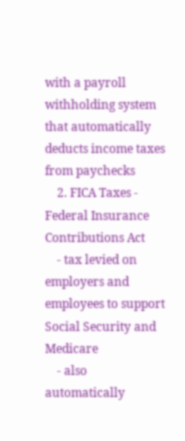with a payroll withholding system that automatically deducts income taxes from paychecks
    2. FICA Taxes - Federal Insurance Contributions Act
    - tax levied on employers and employees to support Social Security and Medicare
    - also automatically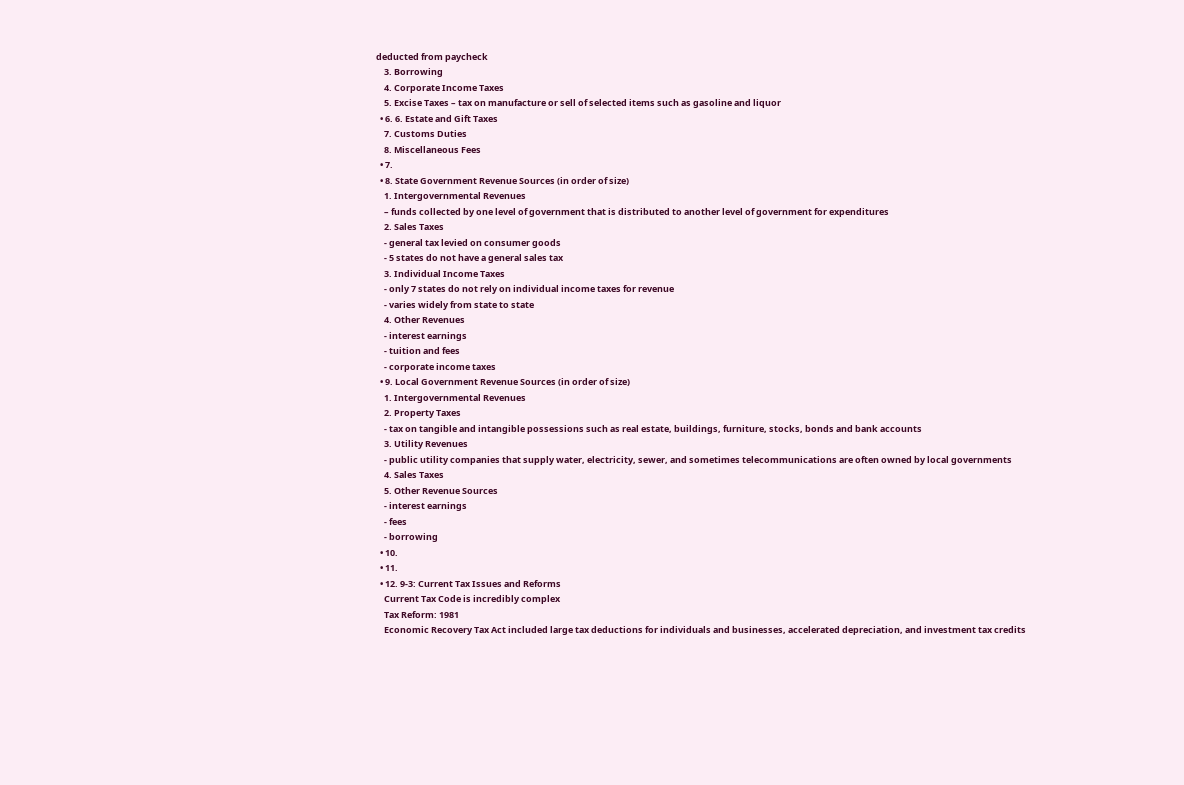deducted from paycheck
    3. Borrowing
    4. Corporate Income Taxes
    5. Excise Taxes – tax on manufacture or sell of selected items such as gasoline and liquor
  • 6. 6. Estate and Gift Taxes
    7. Customs Duties
    8. Miscellaneous Fees
  • 7.
  • 8. State Government Revenue Sources (in order of size)
    1. Intergovernmental Revenues
    – funds collected by one level of government that is distributed to another level of government for expenditures
    2. Sales Taxes
    - general tax levied on consumer goods
    - 5 states do not have a general sales tax
    3. Individual Income Taxes
    - only 7 states do not rely on individual income taxes for revenue
    - varies widely from state to state
    4. Other Revenues
    - interest earnings
    - tuition and fees
    - corporate income taxes
  • 9. Local Government Revenue Sources (in order of size)
    1. Intergovernmental Revenues
    2. Property Taxes
    - tax on tangible and intangible possessions such as real estate, buildings, furniture, stocks, bonds and bank accounts
    3. Utility Revenues
    - public utility companies that supply water, electricity, sewer, and sometimes telecommunications are often owned by local governments
    4. Sales Taxes
    5. Other Revenue Sources
    - interest earnings
    - fees
    - borrowing
  • 10.
  • 11.
  • 12. 9-3: Current Tax Issues and Reforms
    Current Tax Code is incredibly complex
    Tax Reform: 1981
    Economic Recovery Tax Act included large tax deductions for individuals and businesses, accelerated depreciation, and investment tax credits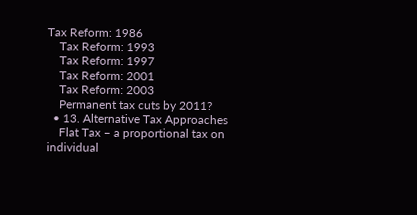Tax Reform: 1986
    Tax Reform: 1993
    Tax Reform: 1997
    Tax Reform: 2001
    Tax Reform: 2003
    Permanent tax cuts by 2011?
  • 13. Alternative Tax Approaches
    Flat Tax – a proportional tax on individual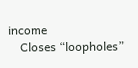income
    Closes “loopholes”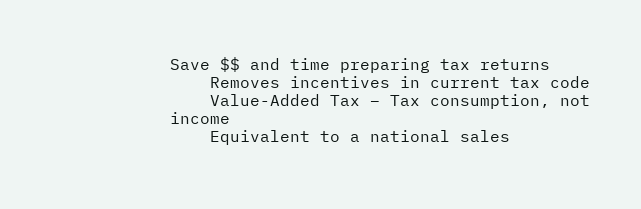Save $$ and time preparing tax returns
    Removes incentives in current tax code
    Value-Added Tax – Tax consumption, not income
    Equivalent to a national sales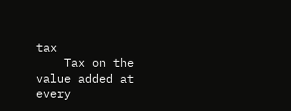tax
    Tax on the value added at every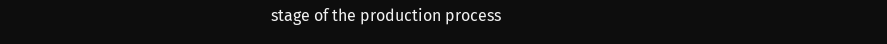stage of the production process